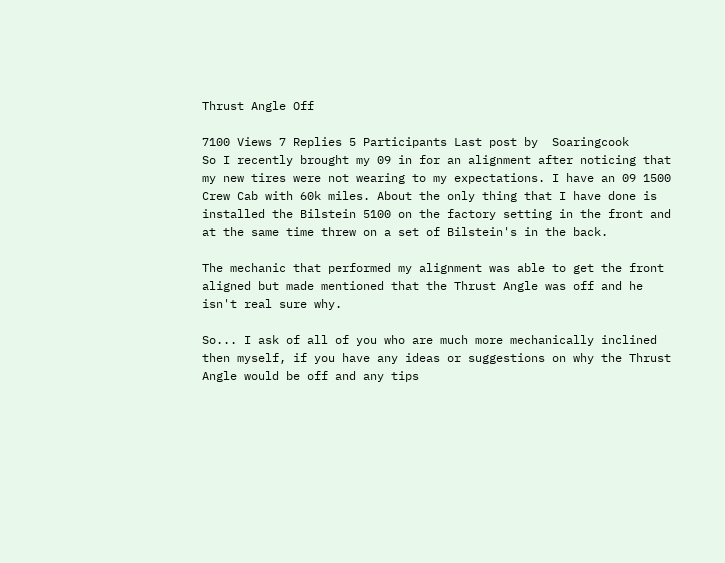Thrust Angle Off

7100 Views 7 Replies 5 Participants Last post by  Soaringcook
So I recently brought my 09 in for an alignment after noticing that my new tires were not wearing to my expectations. I have an 09 1500 Crew Cab with 60k miles. About the only thing that I have done is installed the Bilstein 5100 on the factory setting in the front and at the same time threw on a set of Bilstein's in the back.

The mechanic that performed my alignment was able to get the front aligned but made mentioned that the Thrust Angle was off and he isn't real sure why.

So... I ask of all of you who are much more mechanically inclined then myself, if you have any ideas or suggestions on why the Thrust Angle would be off and any tips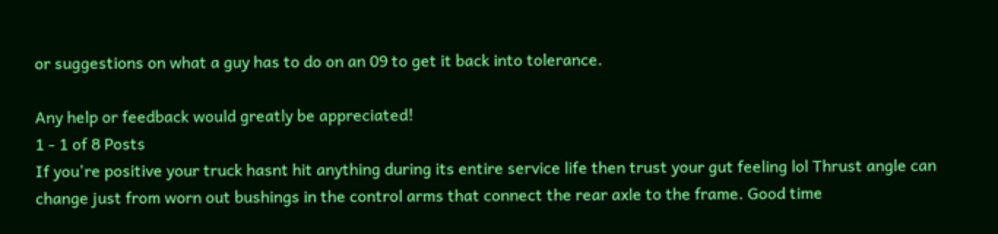or suggestions on what a guy has to do on an 09 to get it back into tolerance.

Any help or feedback would greatly be appreciated!
1 - 1 of 8 Posts
If you're positive your truck hasnt hit anything during its entire service life then trust your gut feeling lol Thrust angle can change just from worn out bushings in the control arms that connect the rear axle to the frame. Good time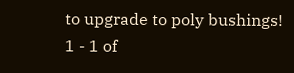to upgrade to poly bushings!
1 - 1 of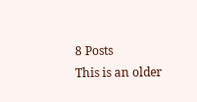8 Posts
This is an older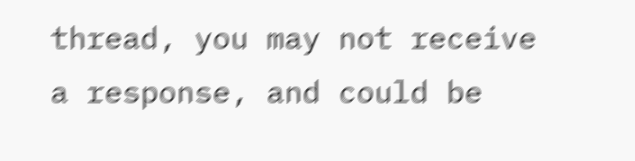thread, you may not receive a response, and could be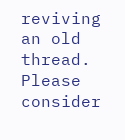reviving an old thread. Please consider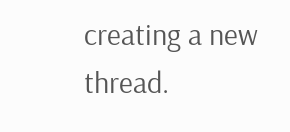creating a new thread.